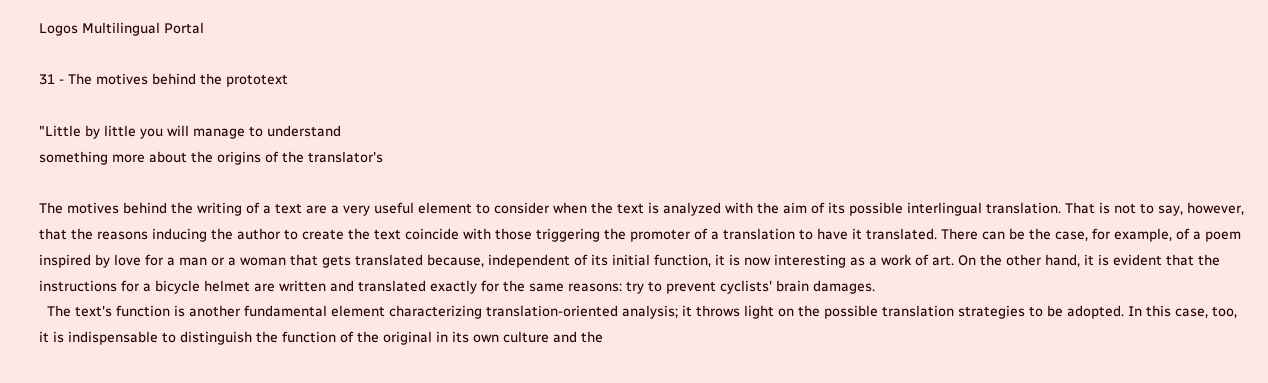Logos Multilingual Portal

31 - The motives behind the prototext

"Little by little you will manage to understand
something more about the origins of the translator's

The motives behind the writing of a text are a very useful element to consider when the text is analyzed with the aim of its possible interlingual translation. That is not to say, however, that the reasons inducing the author to create the text coincide with those triggering the promoter of a translation to have it translated. There can be the case, for example, of a poem inspired by love for a man or a woman that gets translated because, independent of its initial function, it is now interesting as a work of art. On the other hand, it is evident that the instructions for a bicycle helmet are written and translated exactly for the same reasons: try to prevent cyclists' brain damages.
  The text's function is another fundamental element characterizing translation-oriented analysis; it throws light on the possible translation strategies to be adopted. In this case, too, it is indispensable to distinguish the function of the original in its own culture and the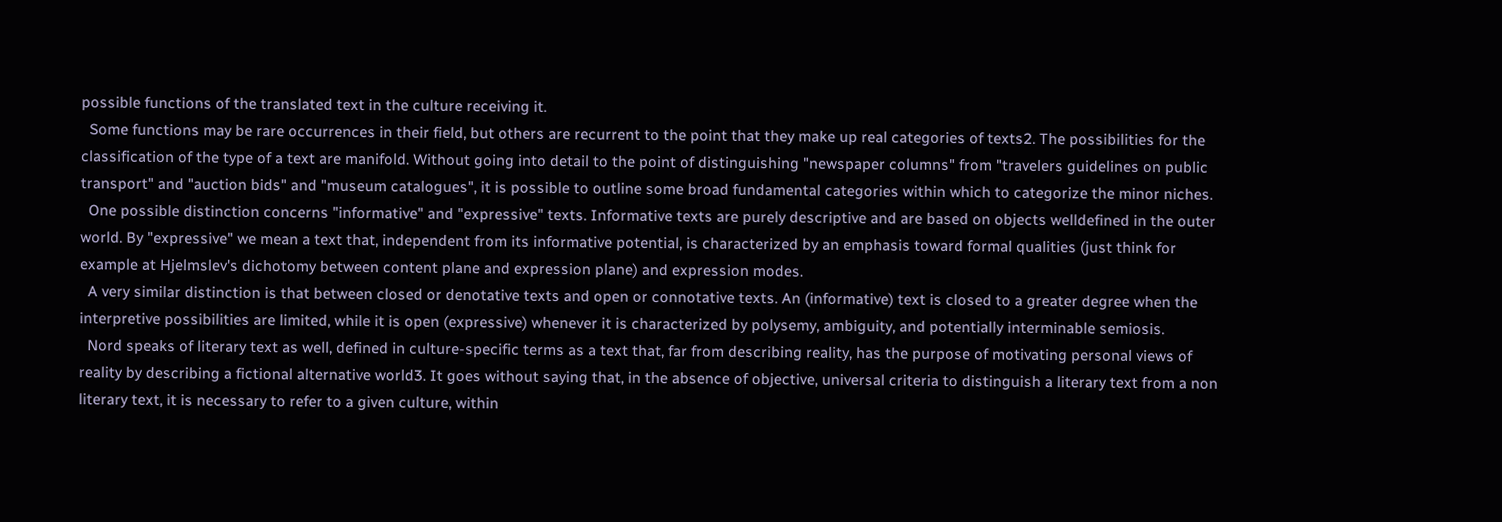possible functions of the translated text in the culture receiving it.
  Some functions may be rare occurrences in their field, but others are recurrent to the point that they make up real categories of texts2. The possibilities for the classification of the type of a text are manifold. Without going into detail to the point of distinguishing "newspaper columns" from "travelers guidelines on public transport" and "auction bids" and "museum catalogues", it is possible to outline some broad fundamental categories within which to categorize the minor niches.
  One possible distinction concerns "informative" and "expressive" texts. Informative texts are purely descriptive and are based on objects welldefined in the outer world. By "expressive" we mean a text that, independent from its informative potential, is characterized by an emphasis toward formal qualities (just think for example at Hjelmslev's dichotomy between content plane and expression plane) and expression modes.
  A very similar distinction is that between closed or denotative texts and open or connotative texts. An (informative) text is closed to a greater degree when the interpretive possibilities are limited, while it is open (expressive) whenever it is characterized by polysemy, ambiguity, and potentially interminable semiosis.
  Nord speaks of literary text as well, defined in culture-specific terms as a text that, far from describing reality, has the purpose of motivating personal views of reality by describing a fictional alternative world3. It goes without saying that, in the absence of objective, universal criteria to distinguish a literary text from a non literary text, it is necessary to refer to a given culture, within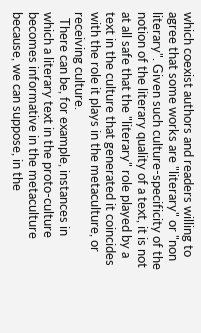which coexist authors and readers willing to agree that some works are "literary" or "non literary". Given such culture-specificity of the notion of the literary quality of a text, it is not at all safe that the "literary" role played by a text in the culture that generated it coincides with the role it plays in the metaculture, or receiving culture.
  There can be, for example, instances in which a literary text in the proto-culture becomes informative in the metaculture because, we can suppose, in the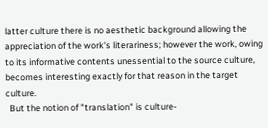latter culture there is no aesthetic background allowing the appreciation of the work's literariness; however the work, owing to its informative contents unessential to the source culture, becomes interesting exactly for that reason in the target culture.
  But the notion of "translation" is culture-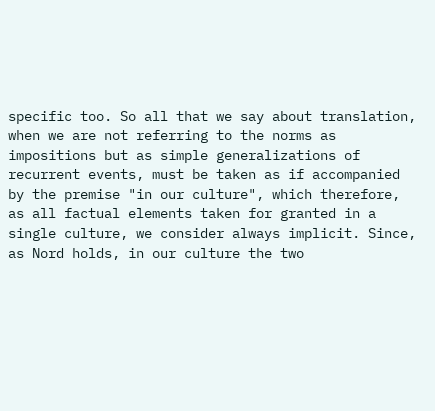specific too. So all that we say about translation, when we are not referring to the norms as impositions but as simple generalizations of recurrent events, must be taken as if accompanied by the premise "in our culture", which therefore, as all factual elements taken for granted in a single culture, we consider always implicit. Since, as Nord holds, in our culture the two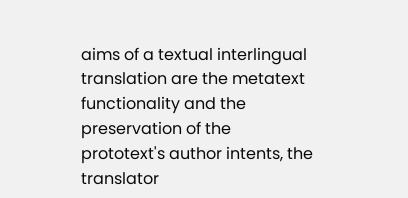aims of a textual interlingual translation are the metatext functionality and the preservation of the prototext's author intents, the translator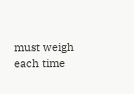must weigh each time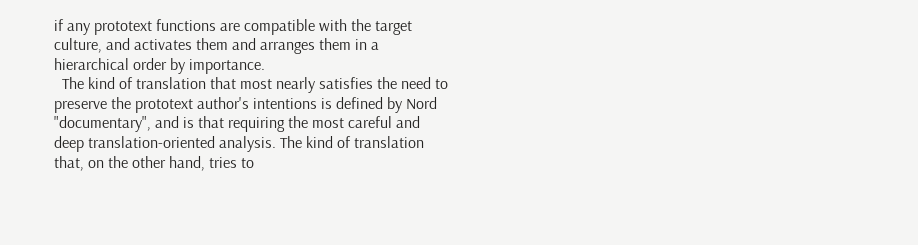if any prototext functions are compatible with the target culture, and activates them and arranges them in a hierarchical order by importance.
  The kind of translation that most nearly satisfies the need to preserve the prototext author's intentions is defined by Nord "documentary", and is that requiring the most careful and deep translation-oriented analysis. The kind of translation that, on the other hand, tries to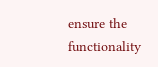ensure the functionality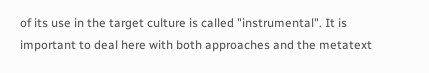of its use in the target culture is called "instrumental". It is important to deal here with both approaches and the metatext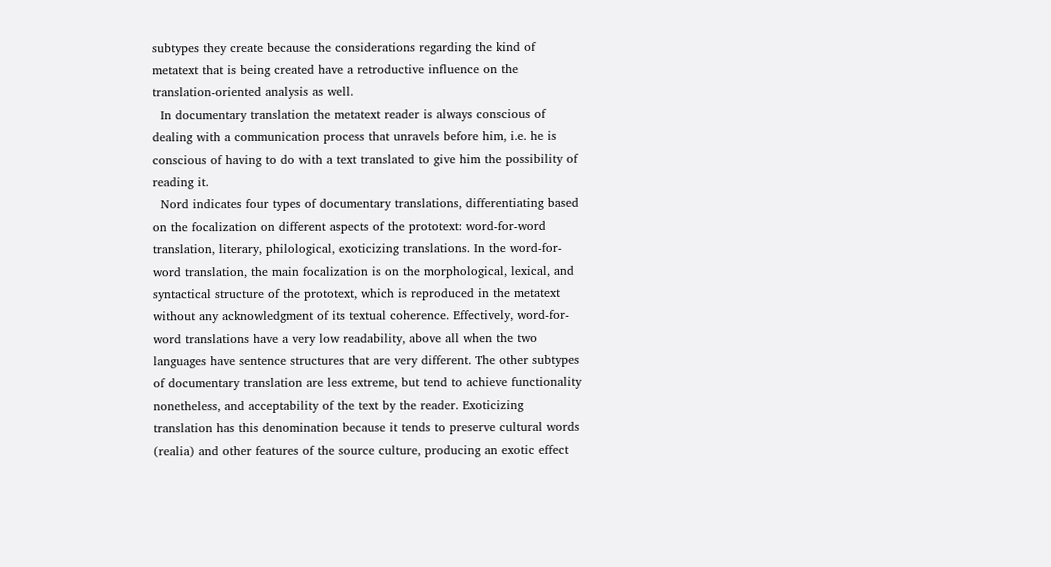subtypes they create because the considerations regarding the kind of metatext that is being created have a retroductive influence on the translation-oriented analysis as well.
  In documentary translation the metatext reader is always conscious of dealing with a communication process that unravels before him, i.e. he is conscious of having to do with a text translated to give him the possibility of reading it.
  Nord indicates four types of documentary translations, differentiating based on the focalization on different aspects of the prototext: word-for-word translation, literary, philological, exoticizing translations. In the word-for-word translation, the main focalization is on the morphological, lexical, and syntactical structure of the prototext, which is reproduced in the metatext without any acknowledgment of its textual coherence. Effectively, word-for-word translations have a very low readability, above all when the two languages have sentence structures that are very different. The other subtypes of documentary translation are less extreme, but tend to achieve functionality nonetheless, and acceptability of the text by the reader. Exoticizing translation has this denomination because it tends to preserve cultural words (realia) and other features of the source culture, producing an exotic effect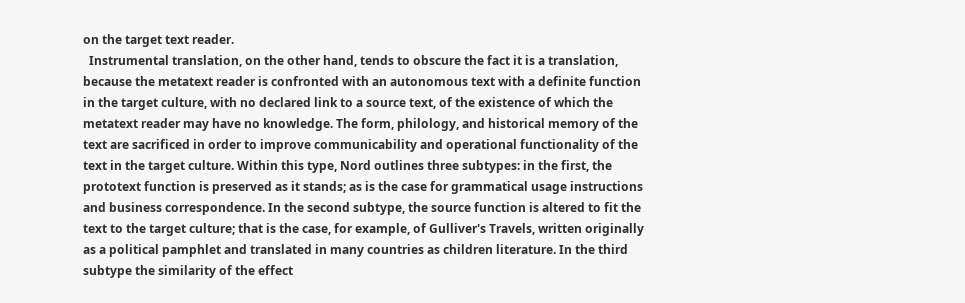on the target text reader.
  Instrumental translation, on the other hand, tends to obscure the fact it is a translation, because the metatext reader is confronted with an autonomous text with a definite function in the target culture, with no declared link to a source text, of the existence of which the metatext reader may have no knowledge. The form, philology, and historical memory of the text are sacrificed in order to improve communicability and operational functionality of the text in the target culture. Within this type, Nord outlines three subtypes: in the first, the prototext function is preserved as it stands; as is the case for grammatical usage instructions and business correspondence. In the second subtype, the source function is altered to fit the text to the target culture; that is the case, for example, of Gulliver's Travels, written originally as a political pamphlet and translated in many countries as children literature. In the third subtype the similarity of the effect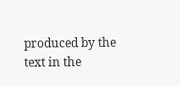produced by the text in the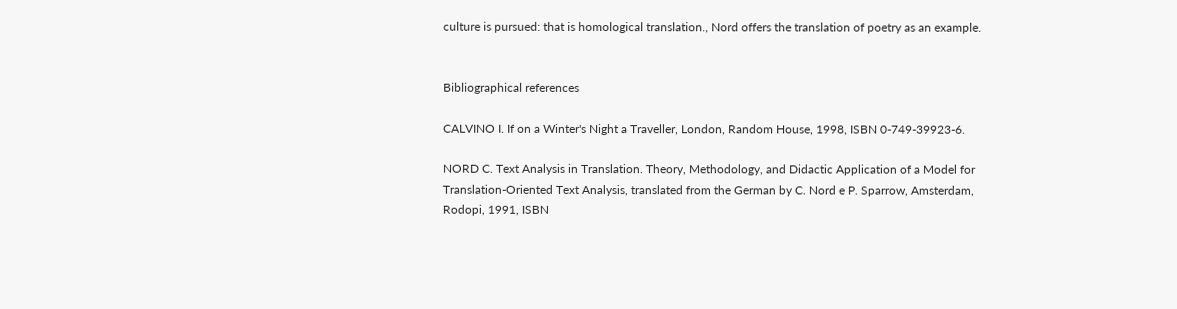culture is pursued: that is homological translation., Nord offers the translation of poetry as an example.


Bibliographical references

CALVINO I. If on a Winter's Night a Traveller, London, Random House, 1998, ISBN 0-749-39923-6.

NORD C. Text Analysis in Translation. Theory, Methodology, and Didactic Application of a Model for Translation-Oriented Text Analysis, translated from the German by C. Nord e P. Sparrow, Amsterdam, Rodopi, 1991, ISBN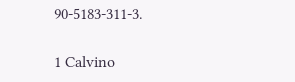90-5183-311-3.

1 Calvino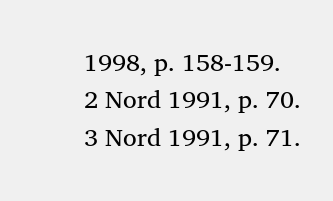1998, p. 158-159.
2 Nord 1991, p. 70.
3 Nord 1991, p. 71.